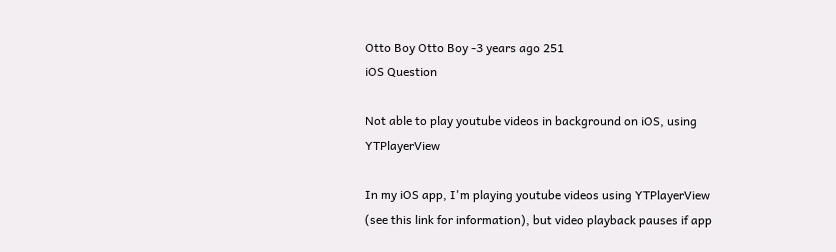Otto Boy Otto Boy -3 years ago 251
iOS Question

Not able to play youtube videos in background on iOS, using YTPlayerView

In my iOS app, I'm playing youtube videos using YTPlayerView (see this link for information), but video playback pauses if app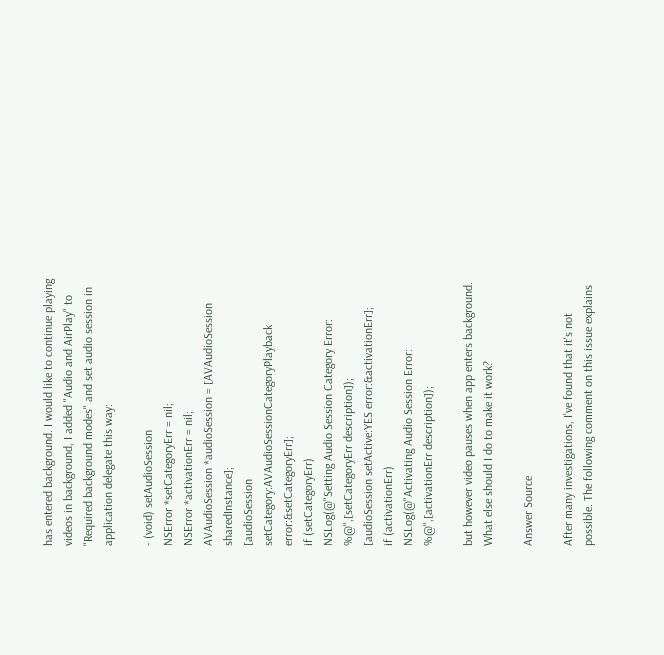has entered background. I would like to continue playing videos in background, I added "Audio and AirPlay" to "Required background modes" and set audio session in application delegate this way:

- (void) setAudioSession
NSError *setCategoryErr = nil;
NSError *activationErr = nil;
AVAudioSession *audioSession = [AVAudioSession sharedInstance];
[audioSession setCategory:AVAudioSessionCategoryPlayback error:&setCategoryErr];
if (setCategoryErr)
NSLog(@"Setting Audio Session Category Error: %@",[setCategoryErr description]);
[audioSession setActive:YES error:&activationErr];
if (activationErr)
NSLog(@"Activating Audio Session Error: %@",[activationErr description]);

but however video pauses when app enters background. What else should I do to make it work?

Answer Source

After many investigations, I've found that it's not possible. The following comment on this issue explains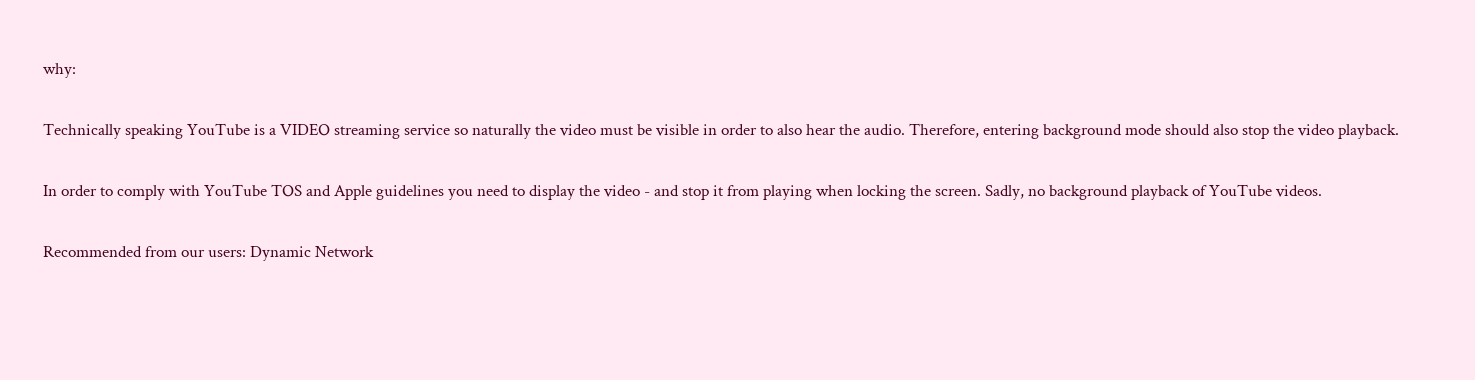why:

Technically speaking YouTube is a VIDEO streaming service so naturally the video must be visible in order to also hear the audio. Therefore, entering background mode should also stop the video playback.

In order to comply with YouTube TOS and Apple guidelines you need to display the video - and stop it from playing when locking the screen. Sadly, no background playback of YouTube videos.

Recommended from our users: Dynamic Network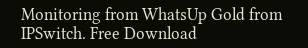Monitoring from WhatsUp Gold from IPSwitch. Free Download